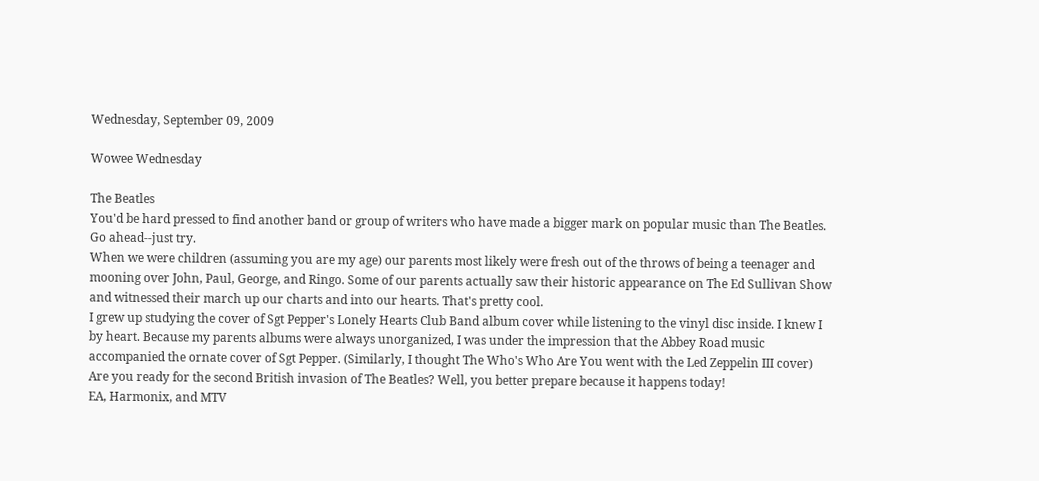Wednesday, September 09, 2009

Wowee Wednesday

The Beatles
You'd be hard pressed to find another band or group of writers who have made a bigger mark on popular music than The Beatles. Go ahead--just try.
When we were children (assuming you are my age) our parents most likely were fresh out of the throws of being a teenager and mooning over John, Paul, George, and Ringo. Some of our parents actually saw their historic appearance on The Ed Sullivan Show and witnessed their march up our charts and into our hearts. That's pretty cool.
I grew up studying the cover of Sgt Pepper's Lonely Hearts Club Band album cover while listening to the vinyl disc inside. I knew I by heart. Because my parents albums were always unorganized, I was under the impression that the Abbey Road music accompanied the ornate cover of Sgt Pepper. (Similarly, I thought The Who's Who Are You went with the Led Zeppelin III cover)
Are you ready for the second British invasion of The Beatles? Well, you better prepare because it happens today!
EA, Harmonix, and MTV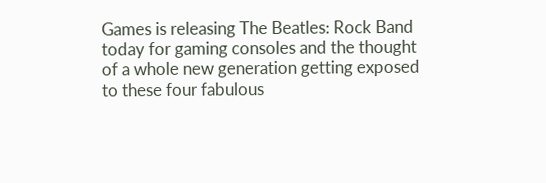Games is releasing The Beatles: Rock Band today for gaming consoles and the thought of a whole new generation getting exposed to these four fabulous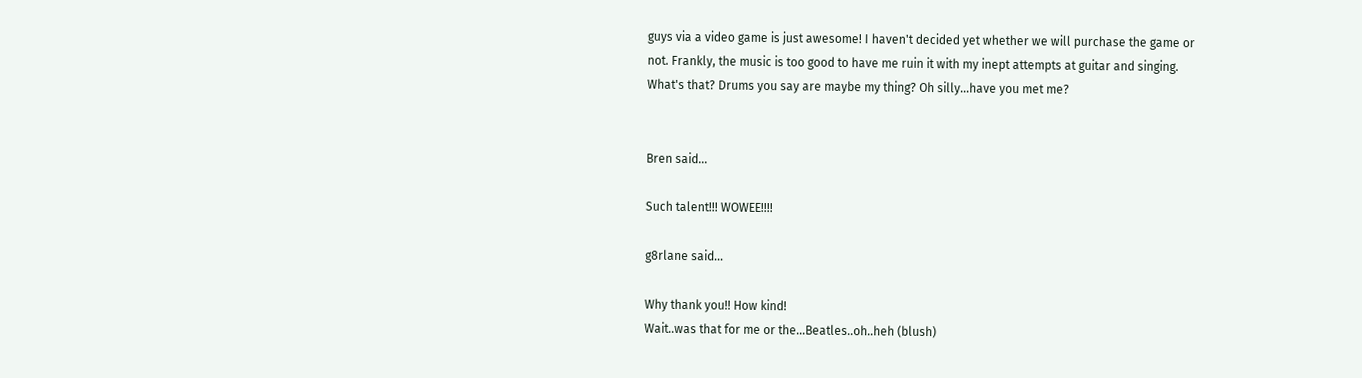guys via a video game is just awesome! I haven't decided yet whether we will purchase the game or not. Frankly, the music is too good to have me ruin it with my inept attempts at guitar and singing. What's that? Drums you say are maybe my thing? Oh silly...have you met me?


Bren said...

Such talent!!! WOWEE!!!!

g8rlane said...

Why thank you!! How kind!
Wait..was that for me or the...Beatles..oh..heh (blush)